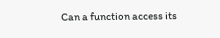Can a function access its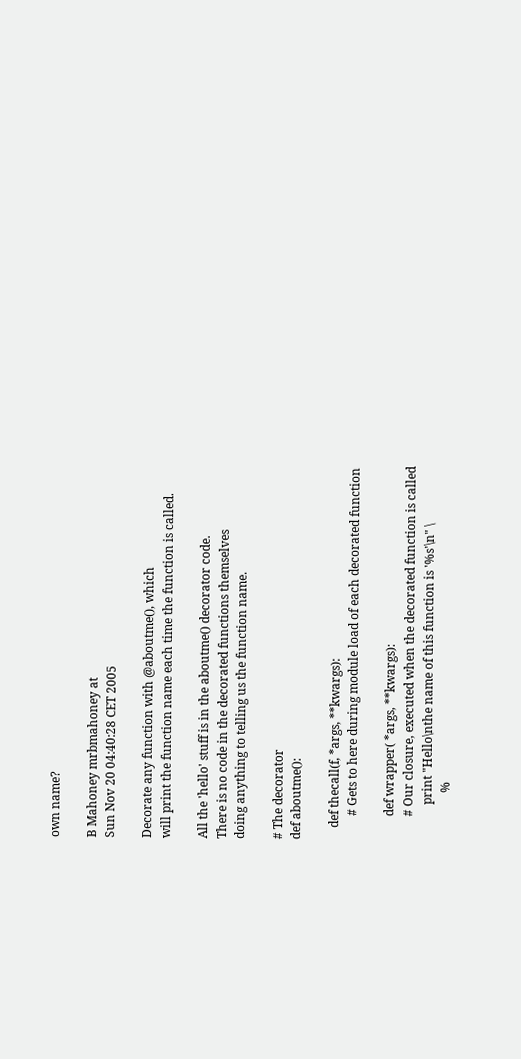own name?

B Mahoney mrbmahoney at
Sun Nov 20 04:40:28 CET 2005

Decorate any function with @aboutme(), which
will print the function name each time the function is called.

All the 'hello' stuff is in the aboutme() decorator code.
There is no code in the decorated functions themselves
doing anything to telling us the function name.

# The decorator
def aboutme():

    def thecall(f, *args, **kwargs):
        # Gets to here during module load of each decorated function

        def wrapper( *args, **kwargs):
        # Our closure, executed when the decorated function is called
            print "Hello\nthe name of this function is '%s'\n" \
                %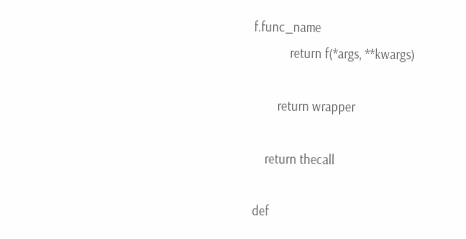f.func_name
            return f(*args, **kwargs)

        return wrapper

    return thecall

def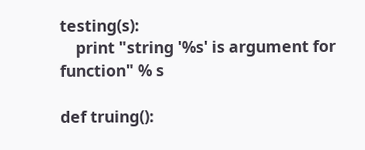testing(s):
    print "string '%s' is argument for function" % s

def truing():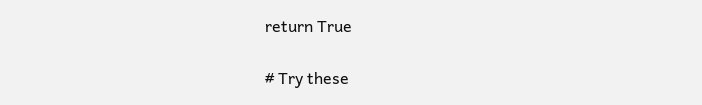return True

# Try these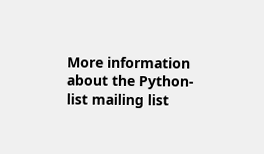More information about the Python-list mailing list